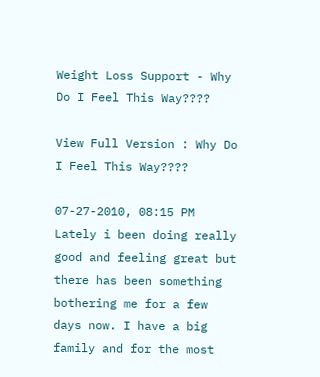Weight Loss Support - Why Do I Feel This Way????

View Full Version : Why Do I Feel This Way????

07-27-2010, 08:15 PM
Lately i been doing really good and feeling great but there has been something bothering me for a few days now. I have a big family and for the most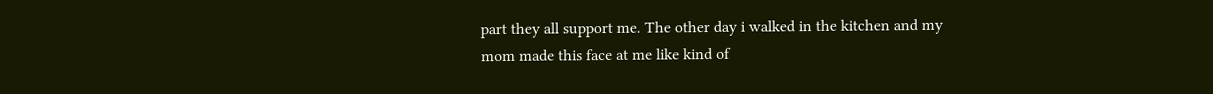part they all support me. The other day i walked in the kitchen and my mom made this face at me like kind of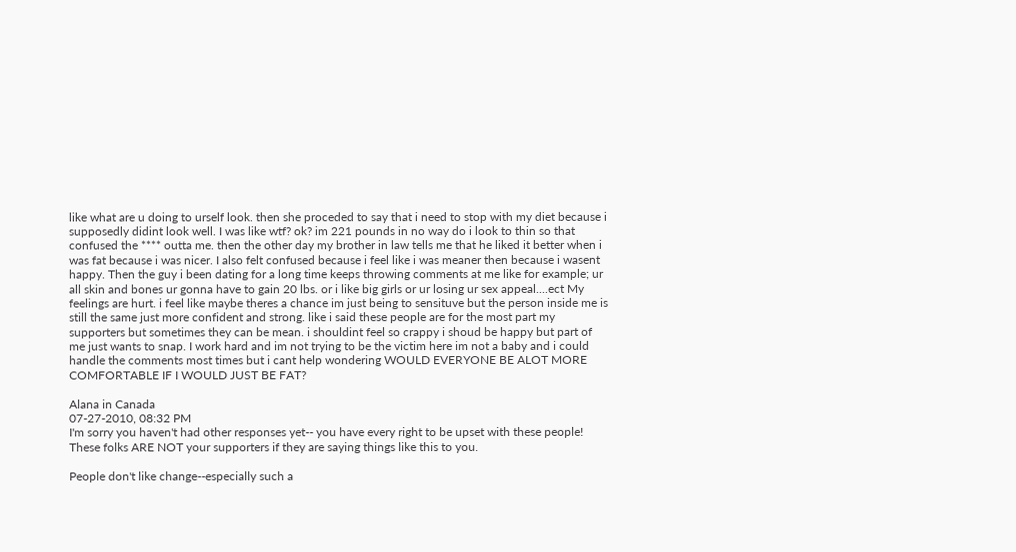like what are u doing to urself look. then she proceded to say that i need to stop with my diet because i supposedly didint look well. I was like wtf? ok? im 221 pounds in no way do i look to thin so that confused the **** outta me. then the other day my brother in law tells me that he liked it better when i was fat because i was nicer. I also felt confused because i feel like i was meaner then because i wasent happy. Then the guy i been dating for a long time keeps throwing comments at me like for example; ur all skin and bones ur gonna have to gain 20 lbs. or i like big girls or ur losing ur sex appeal....ect My feelings are hurt. i feel like maybe theres a chance im just being to sensituve but the person inside me is still the same just more confident and strong. like i said these people are for the most part my supporters but sometimes they can be mean. i shouldint feel so crappy i shoud be happy but part of me just wants to snap. I work hard and im not trying to be the victim here im not a baby and i could handle the comments most times but i cant help wondering WOULD EVERYONE BE ALOT MORE COMFORTABLE IF I WOULD JUST BE FAT?

Alana in Canada
07-27-2010, 08:32 PM
I'm sorry you haven't had other responses yet-- you have every right to be upset with these people! These folks ARE NOT your supporters if they are saying things like this to you.

People don't like change--especially such a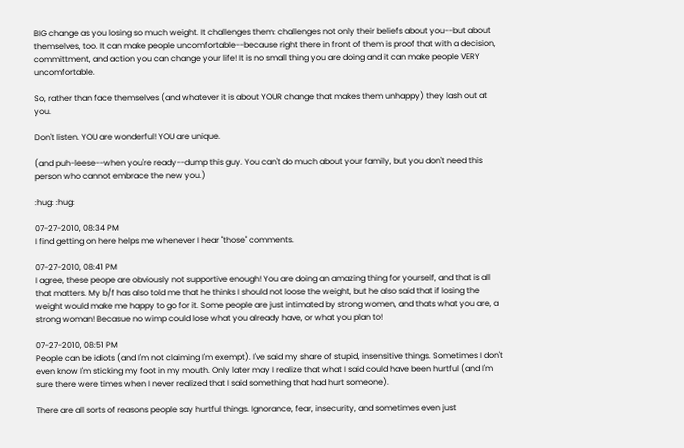BIG change as you losing so much weight. It challenges them: challenges not only their beliefs about you--but about themselves, too. It can make people uncomfortable--because right there in front of them is proof that with a decision, committment, and action you can change your life! It is no small thing you are doing and it can make people VERY uncomfortable.

So, rather than face themselves (and whatever it is about YOUR change that makes them unhappy) they lash out at you.

Don't listen. YOU are wonderful! YOU are unique.

(and puh-leese--when you're ready--dump this guy. You can't do much about your family, but you don't need this person who cannot embrace the new you.)

:hug: :hug:

07-27-2010, 08:34 PM
I find getting on here helps me whenever I hear "those" comments.

07-27-2010, 08:41 PM
I agree, these peope are obviously not supportive enough! You are doing an amazing thing for yourself, and that is all that matters. My b/f has also told me that he thinks I should not loose the weight, but he also said that if losing the weight would make me happy to go for it. Some people are just intimated by strong women, and thats what you are, a strong woman! Becasue no wimp could lose what you already have, or what you plan to!

07-27-2010, 08:51 PM
People can be idiots (and I'm not claiming I'm exempt). I've said my share of stupid, insensitive things. Sometimes I don't even know I'm sticking my foot in my mouth. Only later may I realize that what I said could have been hurtful (and I'm sure there were times when I never realized that I said something that had hurt someone).

There are all sorts of reasons people say hurtful things. Ignorance, fear, insecurity, and sometimes even just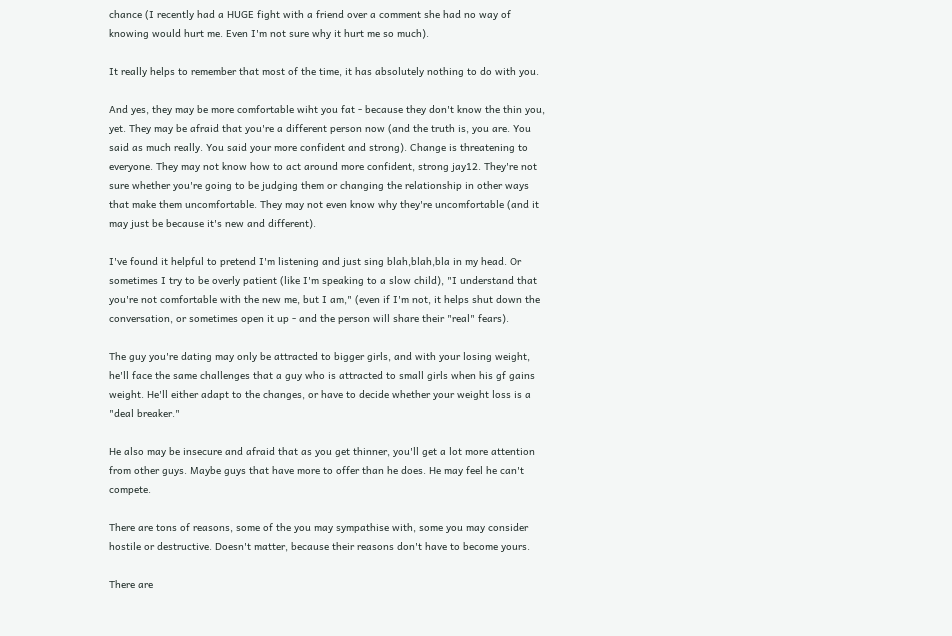chance (I recently had a HUGE fight with a friend over a comment she had no way of knowing would hurt me. Even I'm not sure why it hurt me so much).

It really helps to remember that most of the time, it has absolutely nothing to do with you.

And yes, they may be more comfortable wiht you fat - because they don't know the thin you, yet. They may be afraid that you're a different person now (and the truth is, you are. You said as much really. You said your more confident and strong). Change is threatening to everyone. They may not know how to act around more confident, strong jay12. They're not sure whether you're going to be judging them or changing the relationship in other ways that make them uncomfortable. They may not even know why they're uncomfortable (and it may just be because it's new and different).

I've found it helpful to pretend I'm listening and just sing blah,blah,bla in my head. Or sometimes I try to be overly patient (like I'm speaking to a slow child), "I understand that you're not comfortable with the new me, but I am," (even if I'm not, it helps shut down the conversation, or sometimes open it up - and the person will share their "real" fears).

The guy you're dating may only be attracted to bigger girls, and with your losing weight, he'll face the same challenges that a guy who is attracted to small girls when his gf gains weight. He'll either adapt to the changes, or have to decide whether your weight loss is a "deal breaker."

He also may be insecure and afraid that as you get thinner, you'll get a lot more attention from other guys. Maybe guys that have more to offer than he does. He may feel he can't compete.

There are tons of reasons, some of the you may sympathise with, some you may consider hostile or destructive. Doesn't matter, because their reasons don't have to become yours.

There are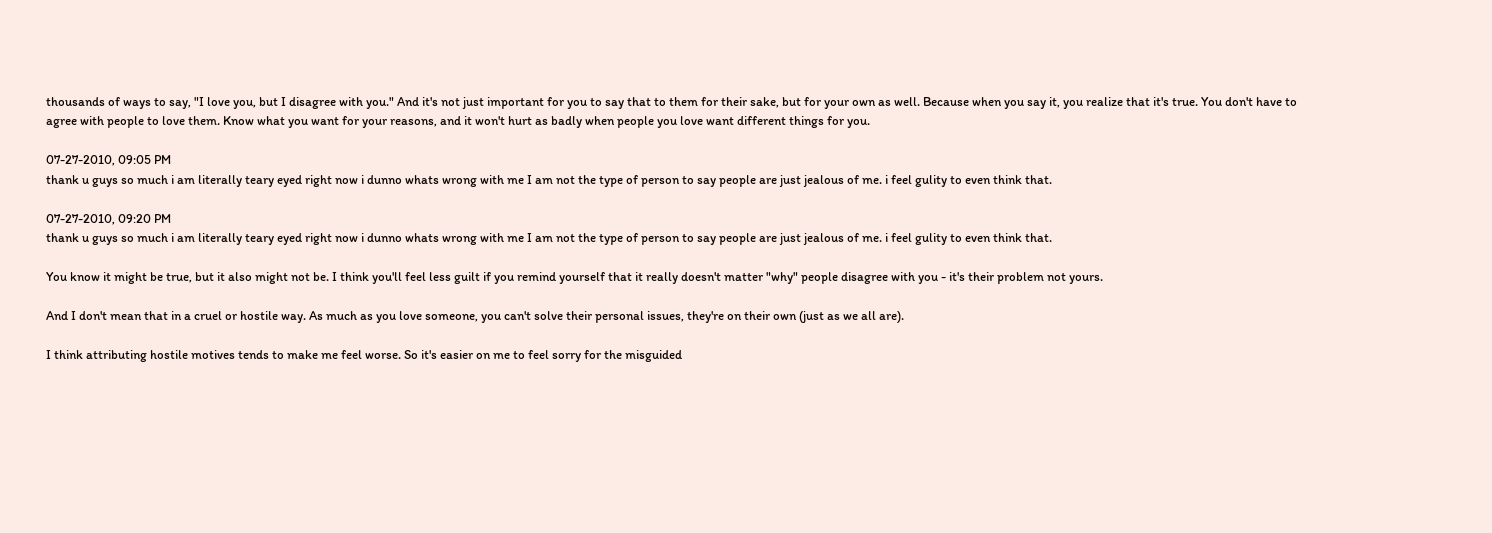thousands of ways to say, "I love you, but I disagree with you." And it's not just important for you to say that to them for their sake, but for your own as well. Because when you say it, you realize that it's true. You don't have to agree with people to love them. Know what you want for your reasons, and it won't hurt as badly when people you love want different things for you.

07-27-2010, 09:05 PM
thank u guys so much i am literally teary eyed right now i dunno whats wrong with me I am not the type of person to say people are just jealous of me. i feel gulity to even think that.

07-27-2010, 09:20 PM
thank u guys so much i am literally teary eyed right now i dunno whats wrong with me I am not the type of person to say people are just jealous of me. i feel gulity to even think that.

You know it might be true, but it also might not be. I think you'll feel less guilt if you remind yourself that it really doesn't matter "why" people disagree with you - it's their problem not yours.

And I don't mean that in a cruel or hostile way. As much as you love someone, you can't solve their personal issues, they're on their own (just as we all are).

I think attributing hostile motives tends to make me feel worse. So it's easier on me to feel sorry for the misguided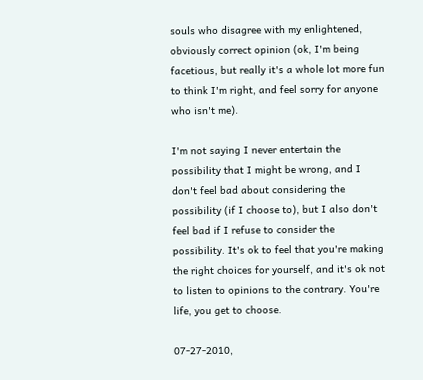souls who disagree with my enlightened, obviously correct opinion (ok, I'm being facetious, but really it's a whole lot more fun to think I'm right, and feel sorry for anyone who isn't me).

I'm not saying I never entertain the possibility that I might be wrong, and I don't feel bad about considering the possibility (if I choose to), but I also don't feel bad if I refuse to consider the possibility. It's ok to feel that you're making the right choices for yourself, and it's ok not to listen to opinions to the contrary. You're life, you get to choose.

07-27-2010,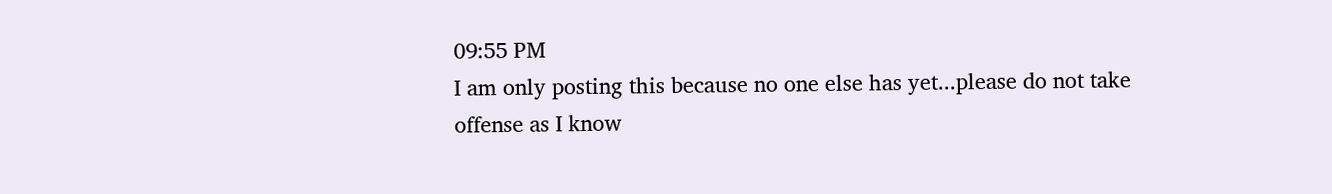09:55 PM
I am only posting this because no one else has yet...please do not take offense as I know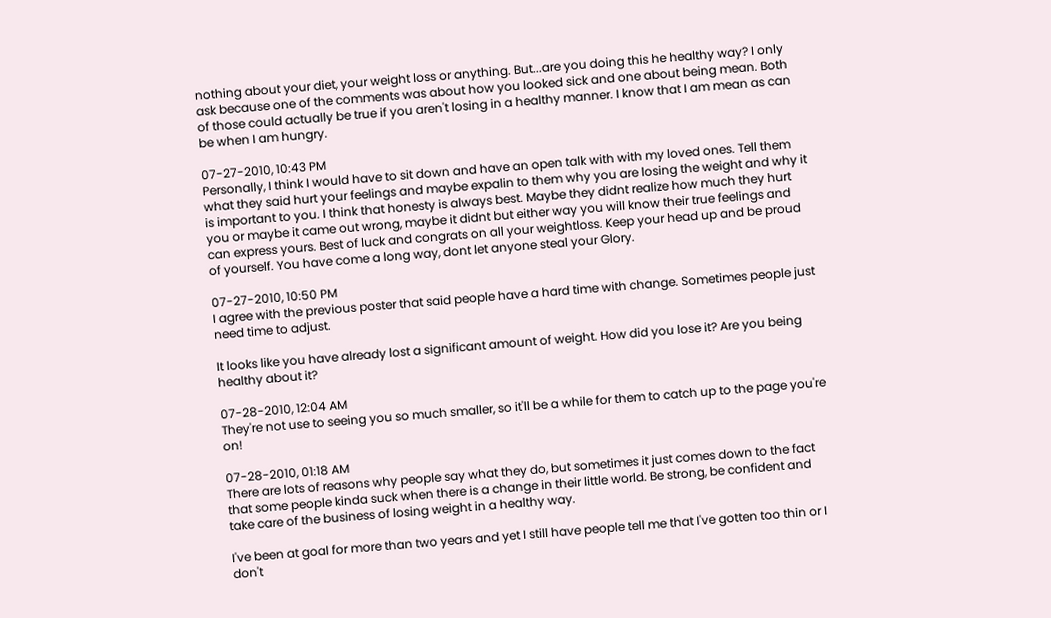nothing about your diet, your weight loss or anything. But...are you doing this he healthy way? I only ask because one of the comments was about how you looked sick and one about being mean. Both of those could actually be true if you aren't losing in a healthy manner. I know that I am mean as can be when I am hungry.

07-27-2010, 10:43 PM
Personally, I think I would have to sit down and have an open talk with with my loved ones. Tell them what they said hurt your feelings and maybe expalin to them why you are losing the weight and why it is important to you. I think that honesty is always best. Maybe they didnt realize how much they hurt you or maybe it came out wrong, maybe it didnt but either way you will know their true feelings and can express yours. Best of luck and congrats on all your weightloss. Keep your head up and be proud of yourself. You have come a long way, dont let anyone steal your Glory.

07-27-2010, 10:50 PM
I agree with the previous poster that said people have a hard time with change. Sometimes people just need time to adjust.

It looks like you have already lost a significant amount of weight. How did you lose it? Are you being healthy about it?

07-28-2010, 12:04 AM
They're not use to seeing you so much smaller, so it'll be a while for them to catch up to the page you're on!

07-28-2010, 01:18 AM
There are lots of reasons why people say what they do, but sometimes it just comes down to the fact that some people kinda suck when there is a change in their little world. Be strong, be confident and take care of the business of losing weight in a healthy way.

I've been at goal for more than two years and yet I still have people tell me that I've gotten too thin or I don't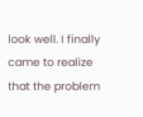look well. I finally came to realize that the problem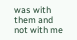was with them and not with me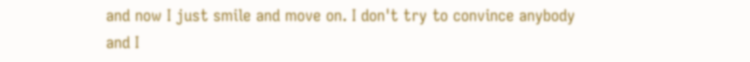and now I just smile and move on. I don't try to convince anybody and I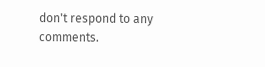don't respond to any comments.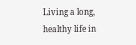Living a long, healthy life in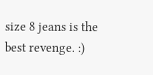size 8 jeans is the best revenge. :)